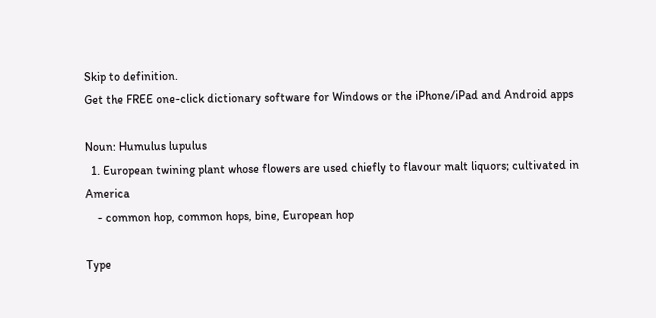Skip to definition.
Get the FREE one-click dictionary software for Windows or the iPhone/iPad and Android apps

Noun: Humulus lupulus
  1. European twining plant whose flowers are used chiefly to flavour malt liquors; cultivated in America
    - common hop, common hops, bine, European hop

Type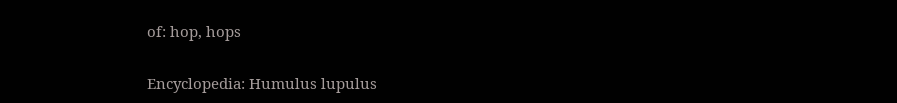of: hop, hops

Encyclopedia: Humulus lupulus